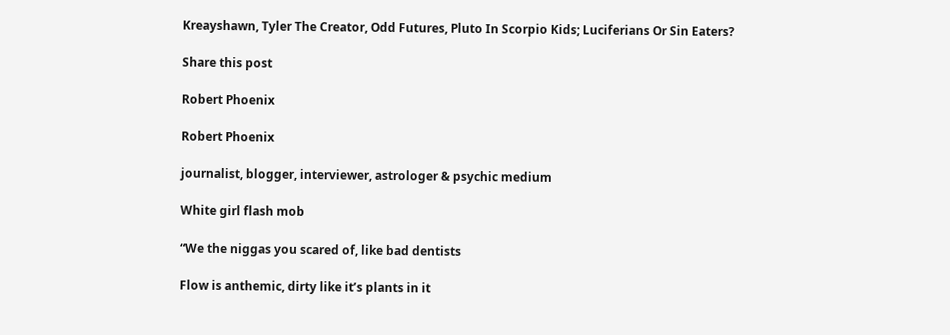Kreayshawn, Tyler The Creator, Odd Futures, Pluto In Scorpio Kids; Luciferians Or Sin Eaters?

Share this post

Robert Phoenix

Robert Phoenix

journalist, blogger, interviewer, astrologer & psychic medium

White girl flash mob

“We the niggas you scared of, like bad dentists

Flow is anthemic, dirty like it’s plants in it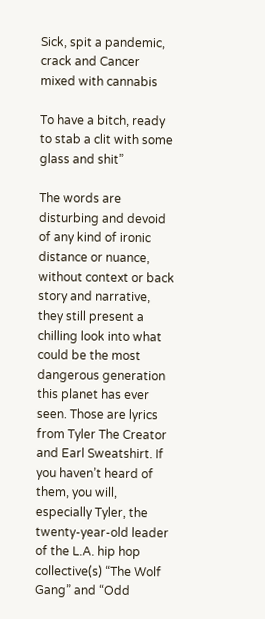Sick, spit a pandemic, crack and Cancer mixed with cannabis

To have a bitch, ready to stab a clit with some glass and shit”

The words are disturbing and devoid of any kind of ironic distance or nuance, without context or back story and narrative, they still present a chilling look into what could be the most dangerous generation this planet has ever seen. Those are lyrics from Tyler The Creator and Earl Sweatshirt. If you haven’t heard of them, you will, especially Tyler, the twenty-year-old leader of the L.A. hip hop collective(s) “The Wolf Gang” and “Odd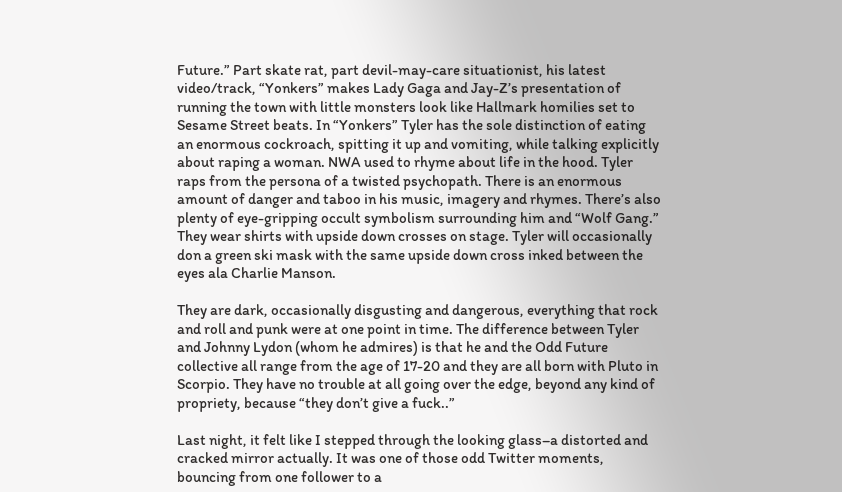Future.” Part skate rat, part devil-may-care situationist, his latest video/track, “Yonkers” makes Lady Gaga and Jay-Z’s presentation of running the town with little monsters look like Hallmark homilies set to Sesame Street beats. In “Yonkers” Tyler has the sole distinction of eating an enormous cockroach, spitting it up and vomiting, while talking explicitly about raping a woman. NWA used to rhyme about life in the hood. Tyler raps from the persona of a twisted psychopath. There is an enormous amount of danger and taboo in his music, imagery and rhymes. There’s also plenty of eye-gripping occult symbolism surrounding him and “Wolf Gang.” They wear shirts with upside down crosses on stage. Tyler will occasionally don a green ski mask with the same upside down cross inked between the eyes ala Charlie Manson.

They are dark, occasionally disgusting and dangerous, everything that rock and roll and punk were at one point in time. The difference between Tyler and Johnny Lydon (whom he admires) is that he and the Odd Future collective all range from the age of 17-20 and they are all born with Pluto in Scorpio. They have no trouble at all going over the edge, beyond any kind of propriety, because “they don’t give a fuck..”

Last night, it felt like I stepped through the looking glass–a distorted and cracked mirror actually. It was one of those odd Twitter moments, bouncing from one follower to a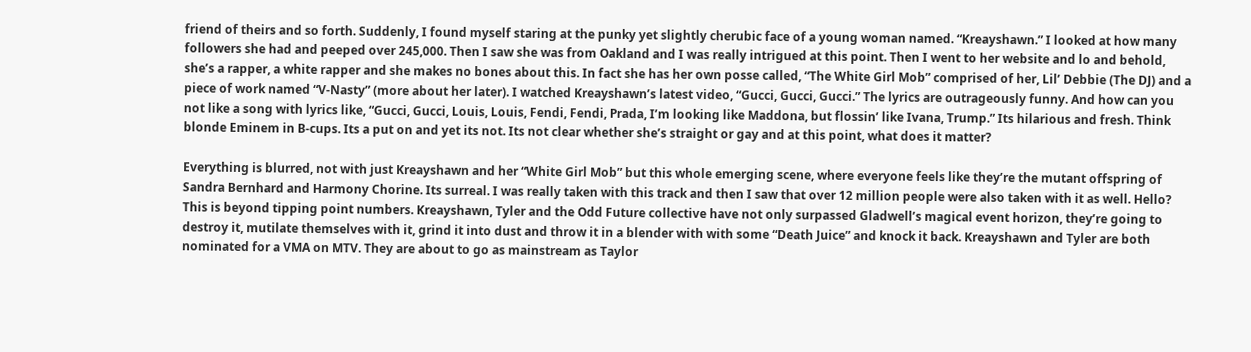friend of theirs and so forth. Suddenly, I found myself staring at the punky yet slightly cherubic face of a young woman named. “Kreayshawn.” I looked at how many followers she had and peeped over 245,000. Then I saw she was from Oakland and I was really intrigued at this point. Then I went to her website and lo and behold, she’s a rapper, a white rapper and she makes no bones about this. In fact she has her own posse called, “The White Girl Mob” comprised of her, Lil’ Debbie (The DJ) and a piece of work named “V-Nasty” (more about her later). I watched Kreayshawn’s latest video, “Gucci, Gucci, Gucci.” The lyrics are outrageously funny. And how can you not like a song with lyrics like, “Gucci, Gucci, Louis, Louis, Fendi, Fendi, Prada, I’m looking like Maddona, but flossin’ like Ivana, Trump.” Its hilarious and fresh. Think blonde Eminem in B-cups. Its a put on and yet its not. Its not clear whether she’s straight or gay and at this point, what does it matter?

Everything is blurred, not with just Kreayshawn and her “White Girl Mob” but this whole emerging scene, where everyone feels like they’re the mutant offspring of Sandra Bernhard and Harmony Chorine. Its surreal. I was really taken with this track and then I saw that over 12 million people were also taken with it as well. Hello? This is beyond tipping point numbers. Kreayshawn, Tyler and the Odd Future collective have not only surpassed Gladwell’s magical event horizon, they’re going to destroy it, mutilate themselves with it, grind it into dust and throw it in a blender with with some “Death Juice” and knock it back. Kreayshawn and Tyler are both nominated for a VMA on MTV. They are about to go as mainstream as Taylor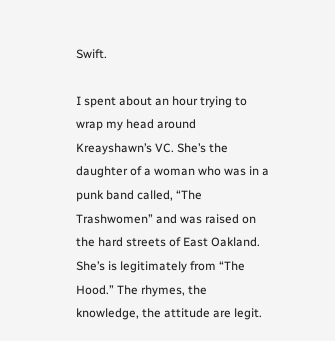Swift.

I spent about an hour trying to wrap my head around Kreayshawn’s VC. She’s the daughter of a woman who was in a punk band called, “The Trashwomen” and was raised on the hard streets of East Oakland. She’s is legitimately from “The Hood.” The rhymes, the knowledge, the attitude are legit.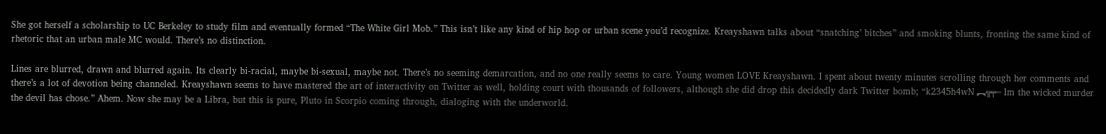She got herself a scholarship to UC Berkeley to study film and eventually formed “The White Girl Mob.” This isn’t like any kind of hip hop or urban scene you’d recognize. Kreayshawn talks about “snatching’ bitches” and smoking blunts, fronting the same kind of rhetoric that an urban male MC would. There’s no distinction.

Lines are blurred, drawn and blurred again. Its clearly bi-racial, maybe bi-sexual, maybe not. There’s no seeming demarcation, and no one really seems to care. Young women LOVE Kreayshawn. I spent about twenty minutes scrolling through her comments and there’s a lot of devotion being channeled. Kreayshawn seems to have mastered the art of interactivity on Twitter as well, holding court with thousands of followers, although she did drop this decidedly dark Twitter bomb; “k2345h4wN ︻╦╤─ Im the wicked murder the devil has chose.” Ahem. Now she may be a Libra, but this is pure, Pluto in Scorpio coming through, dialoging with the underworld.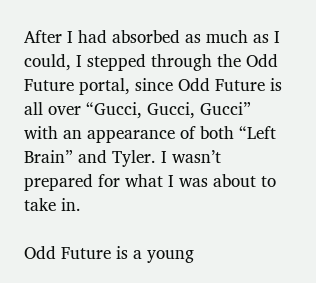After I had absorbed as much as I could, I stepped through the Odd Future portal, since Odd Future is all over “Gucci, Gucci, Gucci” with an appearance of both “Left Brain” and Tyler. I wasn’t prepared for what I was about to take in.

Odd Future is a young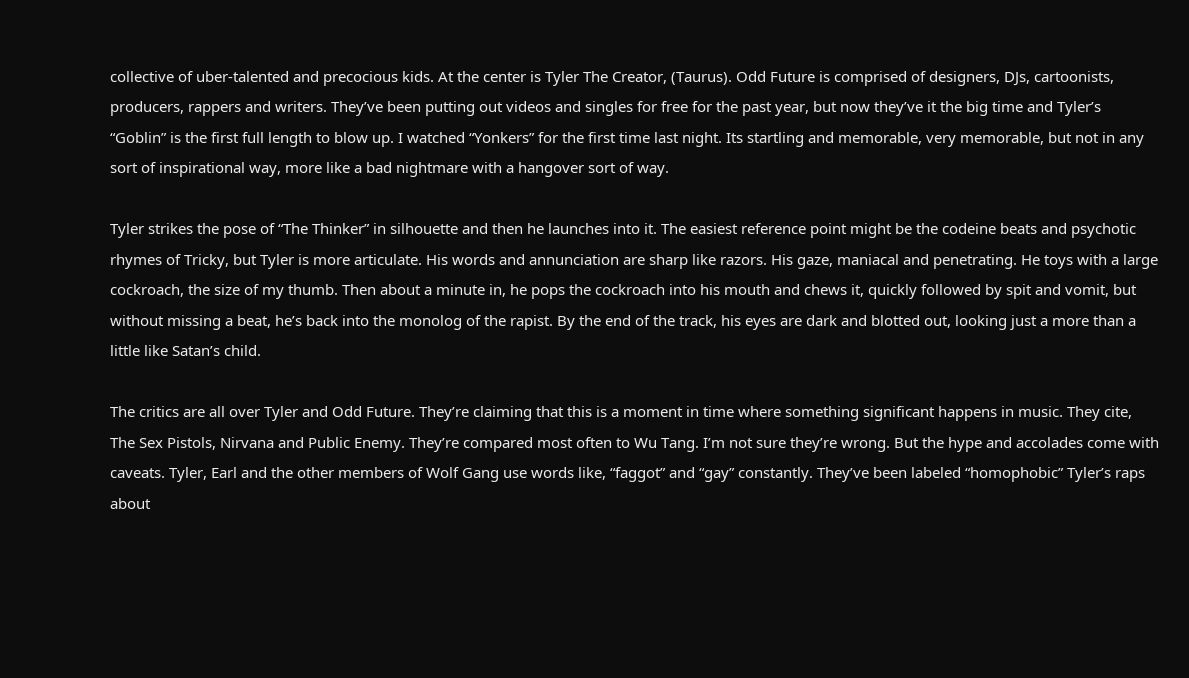collective of uber-talented and precocious kids. At the center is Tyler The Creator, (Taurus). Odd Future is comprised of designers, DJs, cartoonists, producers, rappers and writers. They’ve been putting out videos and singles for free for the past year, but now they’ve it the big time and Tyler’s “Goblin” is the first full length to blow up. I watched “Yonkers” for the first time last night. Its startling and memorable, very memorable, but not in any sort of inspirational way, more like a bad nightmare with a hangover sort of way.

Tyler strikes the pose of “The Thinker” in silhouette and then he launches into it. The easiest reference point might be the codeine beats and psychotic rhymes of Tricky, but Tyler is more articulate. His words and annunciation are sharp like razors. His gaze, maniacal and penetrating. He toys with a large cockroach, the size of my thumb. Then about a minute in, he pops the cockroach into his mouth and chews it, quickly followed by spit and vomit, but without missing a beat, he’s back into the monolog of the rapist. By the end of the track, his eyes are dark and blotted out, looking just a more than a little like Satan’s child.

The critics are all over Tyler and Odd Future. They’re claiming that this is a moment in time where something significant happens in music. They cite, The Sex Pistols, Nirvana and Public Enemy. They’re compared most often to Wu Tang. I’m not sure they’re wrong. But the hype and accolades come with caveats. Tyler, Earl and the other members of Wolf Gang use words like, “faggot” and “gay” constantly. They’ve been labeled “homophobic” Tyler’s raps about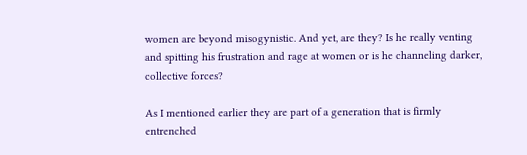women are beyond misogynistic. And yet, are they? Is he really venting and spitting his frustration and rage at women or is he channeling darker, collective forces?

As I mentioned earlier they are part of a generation that is firmly entrenched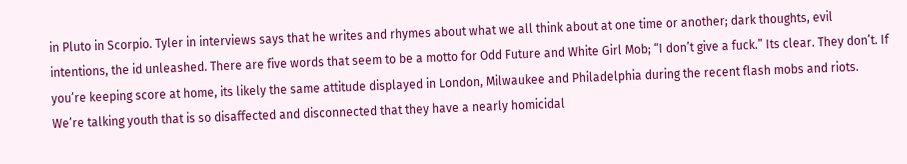in Pluto in Scorpio. Tyler in interviews says that he writes and rhymes about what we all think about at one time or another; dark thoughts, evil intentions, the id unleashed. There are five words that seem to be a motto for Odd Future and White Girl Mob; “I don’t give a fuck.” Its clear. They don’t. If you’re keeping score at home, its likely the same attitude displayed in London, Milwaukee and Philadelphia during the recent flash mobs and riots. We’re talking youth that is so disaffected and disconnected that they have a nearly homicidal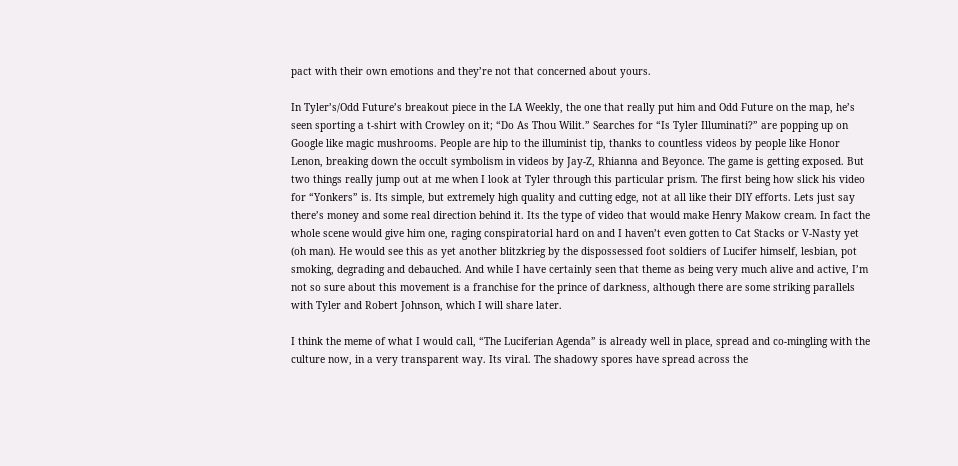pact with their own emotions and they’re not that concerned about yours.

In Tyler’s/Odd Future’s breakout piece in the LA Weekly, the one that really put him and Odd Future on the map, he’s seen sporting a t-shirt with Crowley on it; “Do As Thou Wilit.” Searches for “Is Tyler Illuminati?” are popping up on Google like magic mushrooms. People are hip to the illuminist tip, thanks to countless videos by people like Honor Lenon, breaking down the occult symbolism in videos by Jay-Z, Rhianna and Beyonce. The game is getting exposed. But two things really jump out at me when I look at Tyler through this particular prism. The first being how slick his video for “Yonkers” is. Its simple, but extremely high quality and cutting edge, not at all like their DIY efforts. Lets just say there’s money and some real direction behind it. Its the type of video that would make Henry Makow cream. In fact the whole scene would give him one, raging conspiratorial hard on and I haven’t even gotten to Cat Stacks or V-Nasty yet (oh man). He would see this as yet another blitzkrieg by the dispossessed foot soldiers of Lucifer himself, lesbian, pot smoking, degrading and debauched. And while I have certainly seen that theme as being very much alive and active, I’m not so sure about this movement is a franchise for the prince of darkness, although there are some striking parallels with Tyler and Robert Johnson, which I will share later.

I think the meme of what I would call, “The Luciferian Agenda” is already well in place, spread and co-mingling with the culture now, in a very transparent way. Its viral. The shadowy spores have spread across the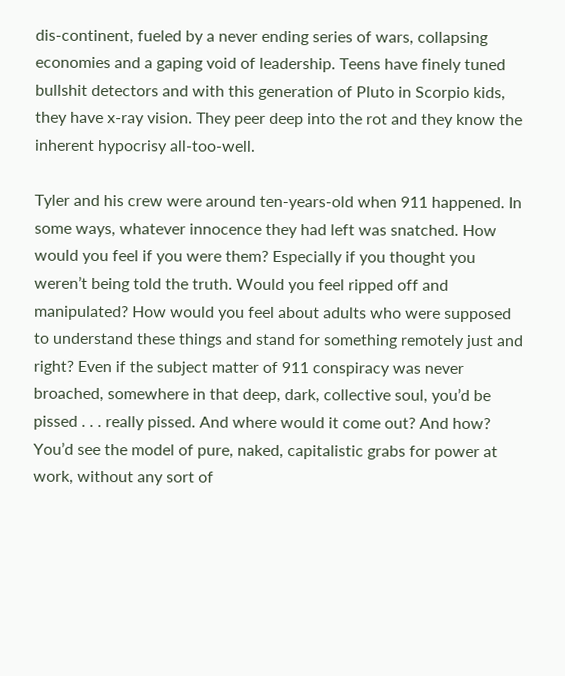dis-continent, fueled by a never ending series of wars, collapsing economies and a gaping void of leadership. Teens have finely tuned bullshit detectors and with this generation of Pluto in Scorpio kids, they have x-ray vision. They peer deep into the rot and they know the inherent hypocrisy all-too-well.

Tyler and his crew were around ten-years-old when 911 happened. In some ways, whatever innocence they had left was snatched. How would you feel if you were them? Especially if you thought you weren’t being told the truth. Would you feel ripped off and manipulated? How would you feel about adults who were supposed to understand these things and stand for something remotely just and right? Even if the subject matter of 911 conspiracy was never broached, somewhere in that deep, dark, collective soul, you’d be pissed . . . really pissed. And where would it come out? And how? You’d see the model of pure, naked, capitalistic grabs for power at work, without any sort of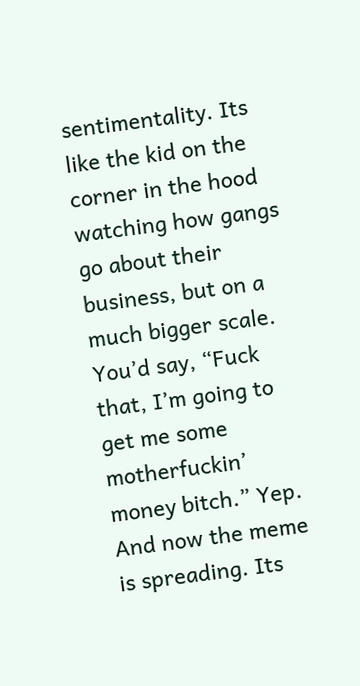sentimentality. Its like the kid on the corner in the hood watching how gangs go about their business, but on a much bigger scale. You’d say, “Fuck that, I’m going to get me some motherfuckin’ money bitch.” Yep. And now the meme is spreading. Its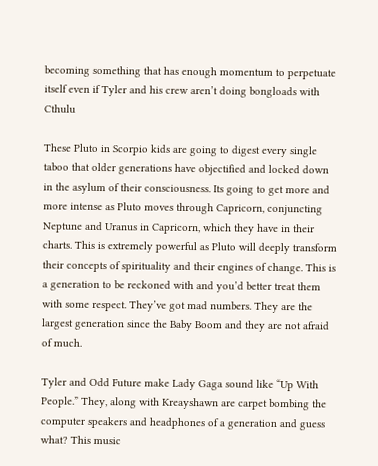becoming something that has enough momentum to perpetuate itself even if Tyler and his crew aren’t doing bongloads with Cthulu

These Pluto in Scorpio kids are going to digest every single taboo that older generations have objectified and locked down in the asylum of their consciousness. Its going to get more and more intense as Pluto moves through Capricorn, conjuncting Neptune and Uranus in Capricorn, which they have in their charts. This is extremely powerful as Pluto will deeply transform their concepts of spirituality and their engines of change. This is a generation to be reckoned with and you’d better treat them with some respect. They’ve got mad numbers. They are the largest generation since the Baby Boom and they are not afraid of much.

Tyler and Odd Future make Lady Gaga sound like “Up With People.” They, along with Kreayshawn are carpet bombing the computer speakers and headphones of a generation and guess what? This music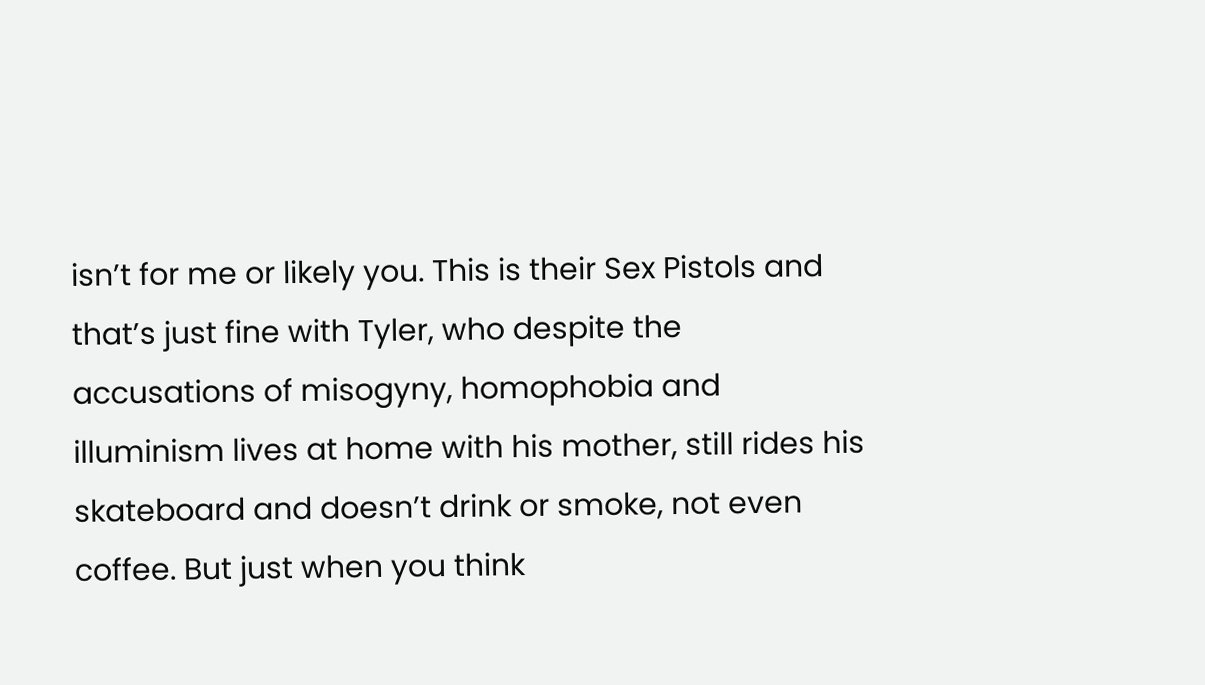isn’t for me or likely you. This is their Sex Pistols and that’s just fine with Tyler, who despite the accusations of misogyny, homophobia and illuminism lives at home with his mother, still rides his skateboard and doesn’t drink or smoke, not even coffee. But just when you think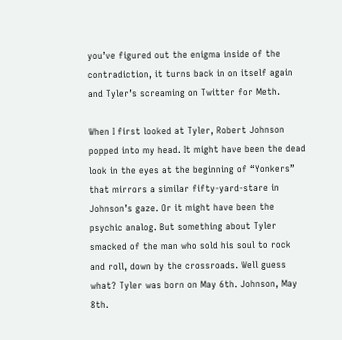you’ve figured out the enigma inside of the contradiction, it turns back in on itself again and Tyler’s screaming on Twitter for Meth.

When I first looked at Tyler, Robert Johnson popped into my head. It might have been the dead look in the eyes at the beginning of “Yonkers” that mirrors a similar fifty-yard-stare in Johnson’s gaze. Or it might have been the psychic analog. But something about Tyler smacked of the man who sold his soul to rock and roll, down by the crossroads. Well guess what? Tyler was born on May 6th. Johnson, May 8th.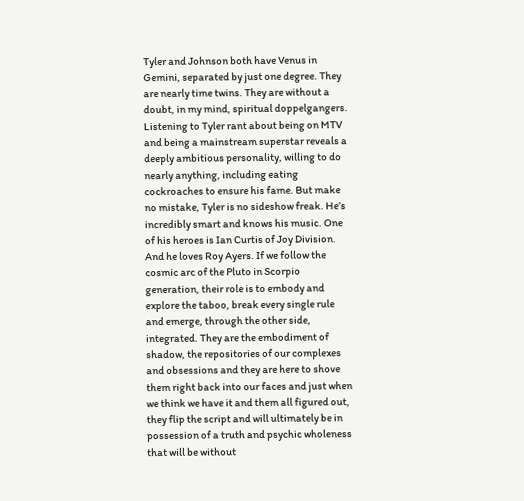Tyler and Johnson both have Venus in Gemini, separated by just one degree. They are nearly time twins. They are without a doubt, in my mind, spiritual doppelgangers. Listening to Tyler rant about being on MTV and being a mainstream superstar reveals a deeply ambitious personality, willing to do nearly anything, including eating cockroaches to ensure his fame. But make no mistake, Tyler is no sideshow freak. He’s incredibly smart and knows his music. One of his heroes is Ian Curtis of Joy Division. And he loves Roy Ayers. If we follow the cosmic arc of the Pluto in Scorpio generation, their role is to embody and explore the taboo, break every single rule and emerge, through the other side, integrated. They are the embodiment of shadow, the repositories of our complexes and obsessions and they are here to shove them right back into our faces and just when we think we have it and them all figured out, they flip the script and will ultimately be in possession of a truth and psychic wholeness that will be without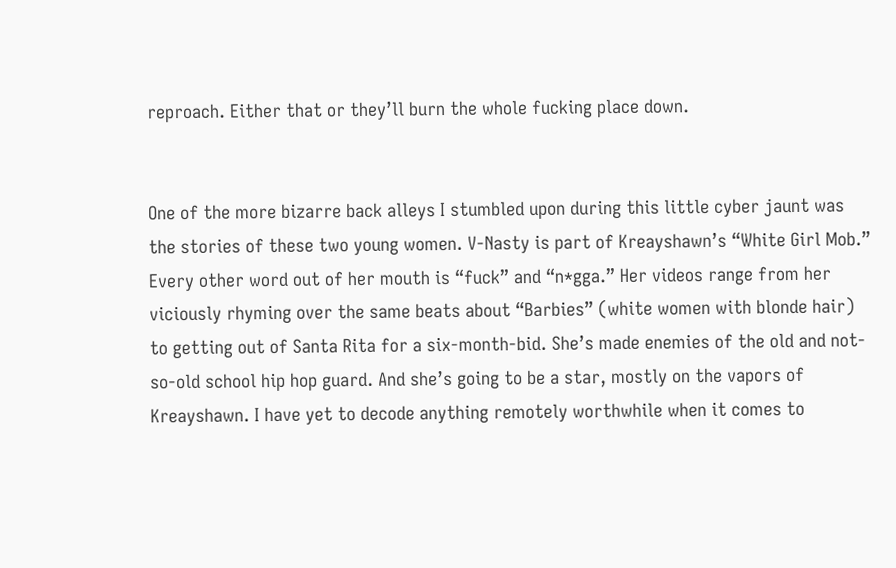reproach. Either that or they’ll burn the whole fucking place down.


One of the more bizarre back alleys I stumbled upon during this little cyber jaunt was the stories of these two young women. V-Nasty is part of Kreayshawn’s “White Girl Mob.” Every other word out of her mouth is “fuck” and “n*gga.” Her videos range from her viciously rhyming over the same beats about “Barbies” (white women with blonde hair) to getting out of Santa Rita for a six-month-bid. She’s made enemies of the old and not-so-old school hip hop guard. And she’s going to be a star, mostly on the vapors of Kreayshawn. I have yet to decode anything remotely worthwhile when it comes to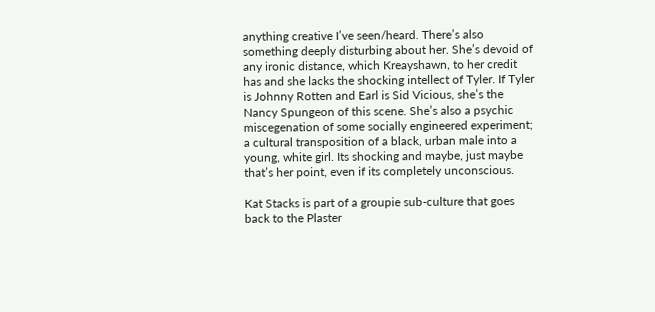anything creative I’ve seen/heard. There’s also something deeply disturbing about her. She’s devoid of any ironic distance, which Kreayshawn, to her credit has and she lacks the shocking intellect of Tyler. If Tyler is Johnny Rotten and Earl is Sid Vicious, she’s the Nancy Spungeon of this scene. She’s also a psychic miscegenation of some socially engineered experiment; a cultural transposition of a black, urban male into a young, white girl. Its shocking and maybe, just maybe that’s her point, even if its completely unconscious.

Kat Stacks is part of a groupie sub-culture that goes back to the Plaster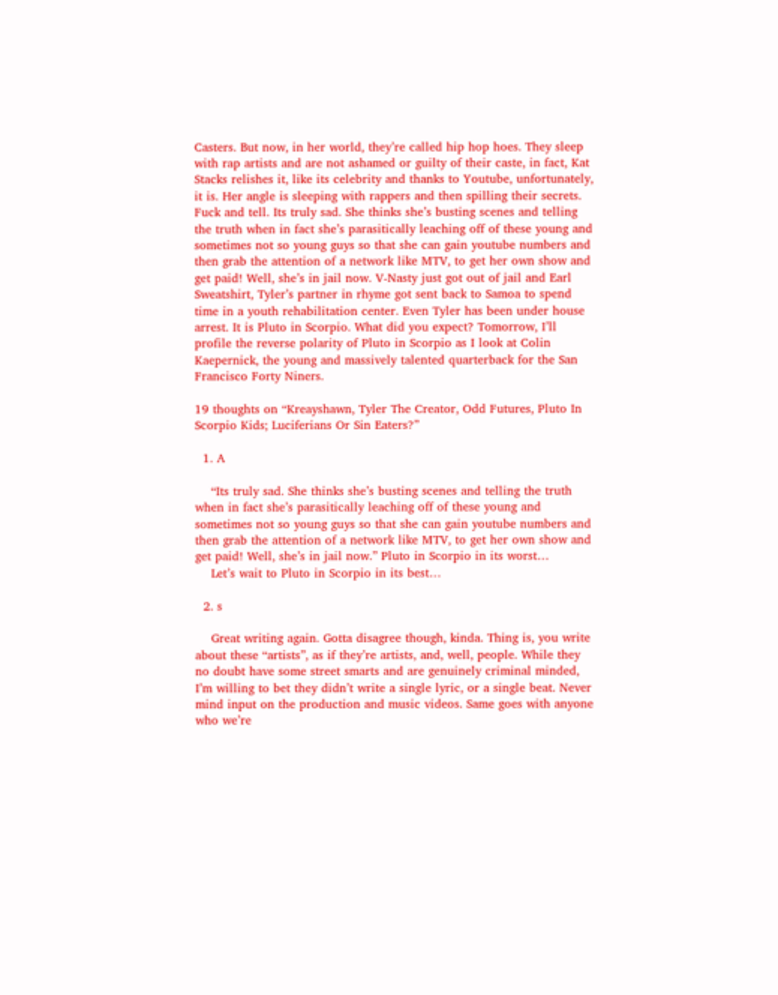Casters. But now, in her world, they’re called hip hop hoes. They sleep with rap artists and are not ashamed or guilty of their caste, in fact, Kat Stacks relishes it, like its celebrity and thanks to Youtube, unfortunately, it is. Her angle is sleeping with rappers and then spilling their secrets. Fuck and tell. Its truly sad. She thinks she’s busting scenes and telling the truth when in fact she’s parasitically leaching off of these young and sometimes not so young guys so that she can gain youtube numbers and then grab the attention of a network like MTV, to get her own show and get paid! Well, she’s in jail now. V-Nasty just got out of jail and Earl Sweatshirt, Tyler’s partner in rhyme got sent back to Samoa to spend time in a youth rehabilitation center. Even Tyler has been under house arrest. It is Pluto in Scorpio. What did you expect? Tomorrow, I’ll profile the reverse polarity of Pluto in Scorpio as I look at Colin Kaepernick, the young and massively talented quarterback for the San Francisco Forty Niners.

19 thoughts on “Kreayshawn, Tyler The Creator, Odd Futures, Pluto In Scorpio Kids; Luciferians Or Sin Eaters?”

  1. A

    “Its truly sad. She thinks she’s busting scenes and telling the truth when in fact she’s parasitically leaching off of these young and sometimes not so young guys so that she can gain youtube numbers and then grab the attention of a network like MTV, to get her own show and get paid! Well, she’s in jail now.” Pluto in Scorpio in its worst…
    Let’s wait to Pluto in Scorpio in its best…

  2. s

    Great writing again. Gotta disagree though, kinda. Thing is, you write about these “artists”, as if they’re artists, and, well, people. While they no doubt have some street smarts and are genuinely criminal minded, I’m willing to bet they didn’t write a single lyric, or a single beat. Never mind input on the production and music videos. Same goes with anyone who we’re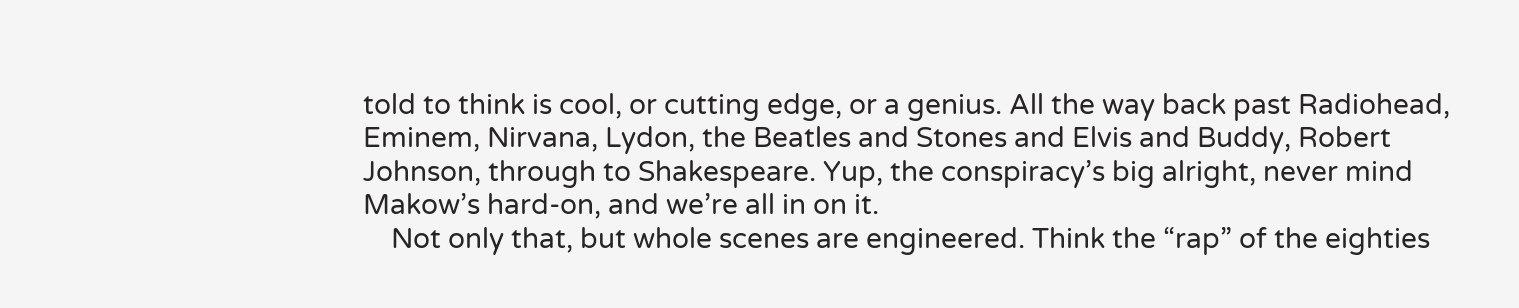told to think is cool, or cutting edge, or a genius. All the way back past Radiohead, Eminem, Nirvana, Lydon, the Beatles and Stones and Elvis and Buddy, Robert Johnson, through to Shakespeare. Yup, the conspiracy’s big alright, never mind Makow’s hard-on, and we’re all in on it.
    Not only that, but whole scenes are engineered. Think the “rap” of the eighties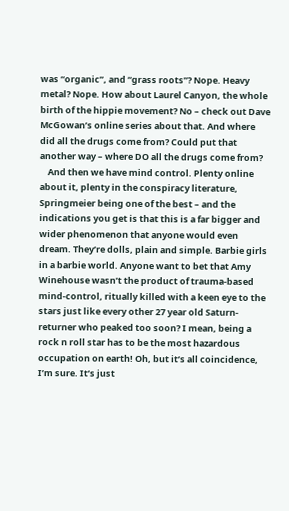was “organic”, and “grass roots”? Nope. Heavy metal? Nope. How about Laurel Canyon, the whole birth of the hippie movement? No – check out Dave McGowan’s online series about that. And where did all the drugs come from? Could put that another way – where DO all the drugs come from?
    And then we have mind control. Plenty online about it, plenty in the conspiracy literature, Springmeier being one of the best – and the indications you get is that this is a far bigger and wider phenomenon that anyone would even dream. They’re dolls, plain and simple. Barbie girls in a barbie world. Anyone want to bet that Amy Winehouse wasn’t the product of trauma-based mind-control, ritually killed with a keen eye to the stars just like every other 27 year old Saturn-returner who peaked too soon? I mean, being a rock n roll star has to be the most hazardous occupation on earth! Oh, but it’s all coincidence, I’m sure. It’s just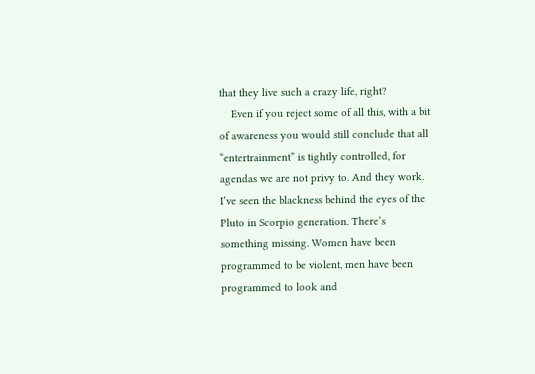that they live such a crazy life, right?
    Even if you reject some of all this, with a bit of awareness you would still conclude that all “entertrainment” is tightly controlled, for agendas we are not privy to. And they work. I’ve seen the blackness behind the eyes of the Pluto in Scorpio generation. There’s something missing. Women have been programmed to be violent, men have been programmed to look and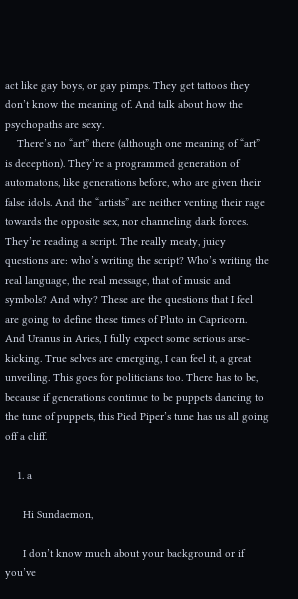act like gay boys, or gay pimps. They get tattoos they don’t know the meaning of. And talk about how the psychopaths are sexy.
    There’s no “art” there (although one meaning of “art” is deception). They’re a programmed generation of automatons, like generations before, who are given their false idols. And the “artists” are neither venting their rage towards the opposite sex, nor channeling dark forces. They’re reading a script. The really meaty, juicy questions are: who’s writing the script? Who’s writing the real language, the real message, that of music and symbols? And why? These are the questions that I feel are going to define these times of Pluto in Capricorn. And Uranus in Aries, I fully expect some serious arse-kicking. True selves are emerging, I can feel it, a great unveiling. This goes for politicians too. There has to be, because if generations continue to be puppets dancing to the tune of puppets, this Pied Piper’s tune has us all going off a cliff.

    1. a

      Hi Sundaemon,

      I don’t know much about your background or if you’ve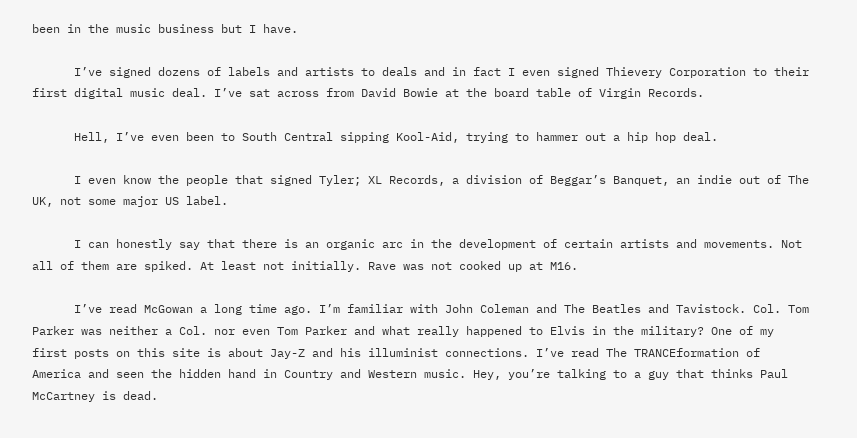been in the music business but I have.

      I’ve signed dozens of labels and artists to deals and in fact I even signed Thievery Corporation to their first digital music deal. I’ve sat across from David Bowie at the board table of Virgin Records.

      Hell, I’ve even been to South Central sipping Kool-Aid, trying to hammer out a hip hop deal.

      I even know the people that signed Tyler; XL Records, a division of Beggar’s Banquet, an indie out of The UK, not some major US label.

      I can honestly say that there is an organic arc in the development of certain artists and movements. Not all of them are spiked. At least not initially. Rave was not cooked up at M16.

      I’ve read McGowan a long time ago. I’m familiar with John Coleman and The Beatles and Tavistock. Col. Tom Parker was neither a Col. nor even Tom Parker and what really happened to Elvis in the military? One of my first posts on this site is about Jay-Z and his illuminist connections. I’ve read The TRANCEformation of America and seen the hidden hand in Country and Western music. Hey, you’re talking to a guy that thinks Paul McCartney is dead.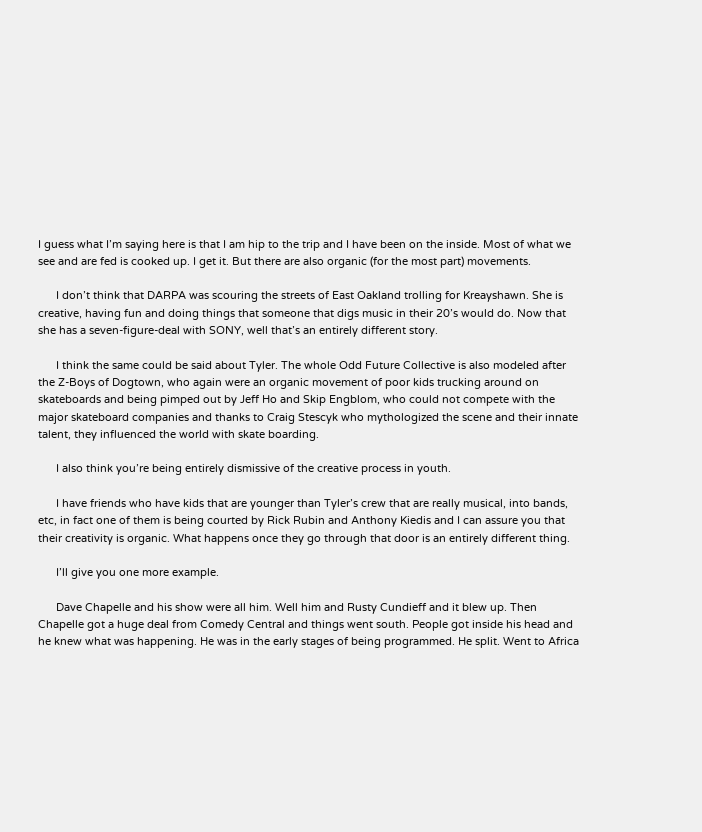I guess what I’m saying here is that I am hip to the trip and I have been on the inside. Most of what we see and are fed is cooked up. I get it. But there are also organic (for the most part) movements.

      I don’t think that DARPA was scouring the streets of East Oakland trolling for Kreayshawn. She is creative, having fun and doing things that someone that digs music in their 20’s would do. Now that she has a seven-figure-deal with SONY, well that’s an entirely different story.

      I think the same could be said about Tyler. The whole Odd Future Collective is also modeled after the Z-Boys of Dogtown, who again were an organic movement of poor kids trucking around on skateboards and being pimped out by Jeff Ho and Skip Engblom, who could not compete with the major skateboard companies and thanks to Craig Stescyk who mythologized the scene and their innate talent, they influenced the world with skate boarding.

      I also think you’re being entirely dismissive of the creative process in youth.

      I have friends who have kids that are younger than Tyler’s crew that are really musical, into bands, etc, in fact one of them is being courted by Rick Rubin and Anthony Kiedis and I can assure you that their creativity is organic. What happens once they go through that door is an entirely different thing.

      I’ll give you one more example.

      Dave Chapelle and his show were all him. Well him and Rusty Cundieff and it blew up. Then Chapelle got a huge deal from Comedy Central and things went south. People got inside his head and he knew what was happening. He was in the early stages of being programmed. He split. Went to Africa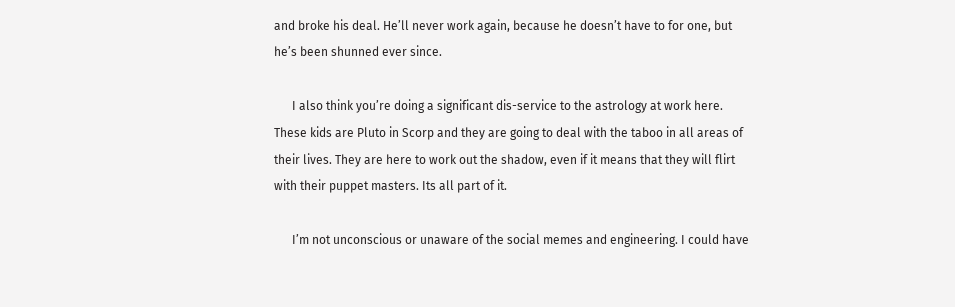and broke his deal. He’ll never work again, because he doesn’t have to for one, but he’s been shunned ever since.

      I also think you’re doing a significant dis-service to the astrology at work here. These kids are Pluto in Scorp and they are going to deal with the taboo in all areas of their lives. They are here to work out the shadow, even if it means that they will flirt with their puppet masters. Its all part of it.

      I’m not unconscious or unaware of the social memes and engineering. I could have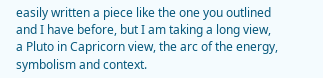easily written a piece like the one you outlined and I have before, but I am taking a long view, a Pluto in Capricorn view, the arc of the energy, symbolism and context.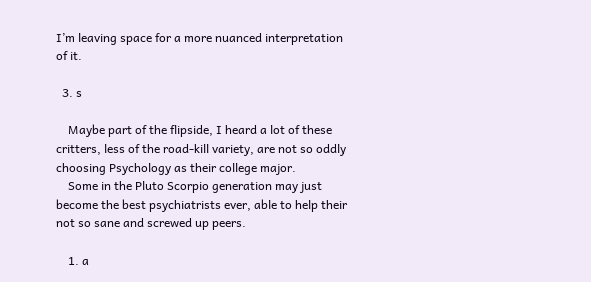I’m leaving space for a more nuanced interpretation of it.

  3. s

    Maybe part of the flipside, I heard a lot of these critters, less of the road-kill variety, are not so oddly choosing Psychology as their college major.
    Some in the Pluto Scorpio generation may just become the best psychiatrists ever, able to help their not so sane and screwed up peers.

    1. a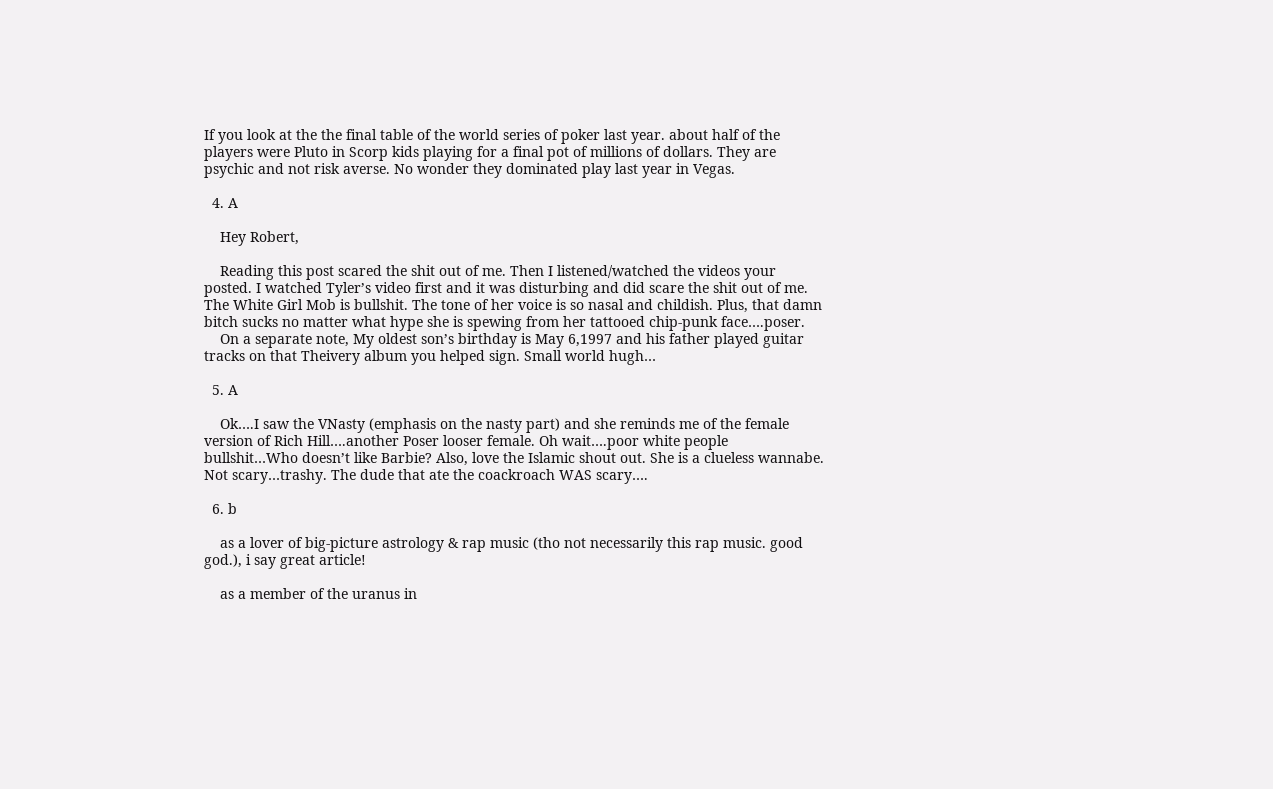If you look at the the final table of the world series of poker last year. about half of the players were Pluto in Scorp kids playing for a final pot of millions of dollars. They are psychic and not risk averse. No wonder they dominated play last year in Vegas.

  4. A

    Hey Robert,

    Reading this post scared the shit out of me. Then I listened/watched the videos your posted. I watched Tyler’s video first and it was disturbing and did scare the shit out of me. The White Girl Mob is bullshit. The tone of her voice is so nasal and childish. Plus, that damn bitch sucks no matter what hype she is spewing from her tattooed chip-punk face….poser.
    On a separate note, My oldest son’s birthday is May 6,1997 and his father played guitar tracks on that Theivery album you helped sign. Small world hugh…

  5. A

    Ok….I saw the VNasty (emphasis on the nasty part) and she reminds me of the female version of Rich Hill….another Poser looser female. Oh wait….poor white people bullshit…Who doesn’t like Barbie? Also, love the Islamic shout out. She is a clueless wannabe. Not scary…trashy. The dude that ate the coackroach WAS scary….

  6. b

    as a lover of big-picture astrology & rap music (tho not necessarily this rap music. good god.), i say great article!

    as a member of the uranus in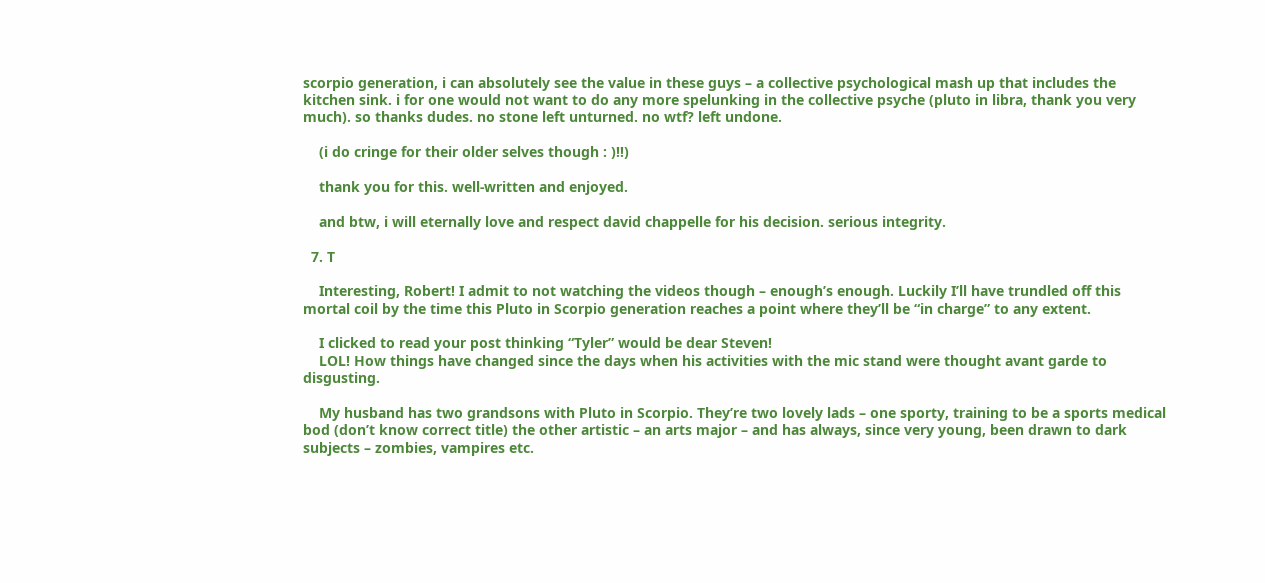scorpio generation, i can absolutely see the value in these guys – a collective psychological mash up that includes the kitchen sink. i for one would not want to do any more spelunking in the collective psyche (pluto in libra, thank you very much). so thanks dudes. no stone left unturned. no wtf? left undone.

    (i do cringe for their older selves though : )!!)

    thank you for this. well-written and enjoyed.

    and btw, i will eternally love and respect david chappelle for his decision. serious integrity.

  7. T

    Interesting, Robert! I admit to not watching the videos though – enough’s enough. Luckily I’ll have trundled off this mortal coil by the time this Pluto in Scorpio generation reaches a point where they’ll be “in charge” to any extent.

    I clicked to read your post thinking “Tyler” would be dear Steven!
    LOL! How things have changed since the days when his activities with the mic stand were thought avant garde to disgusting.

    My husband has two grandsons with Pluto in Scorpio. They’re two lovely lads – one sporty, training to be a sports medical bod (don’t know correct title) the other artistic – an arts major – and has always, since very young, been drawn to dark subjects – zombies, vampires etc.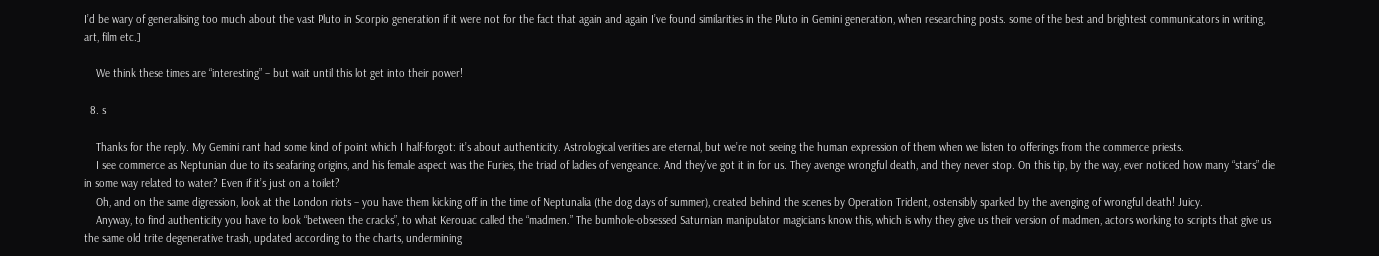I’d be wary of generalising too much about the vast Pluto in Scorpio generation if it were not for the fact that again and again I’ve found similarities in the Pluto in Gemini generation, when researching posts. some of the best and brightest communicators in writing, art, film etc.]

    We think these times are “interesting” – but wait until this lot get into their power!

  8. s

    Thanks for the reply. My Gemini rant had some kind of point which I half-forgot: it’s about authenticity. Astrological verities are eternal, but we’re not seeing the human expression of them when we listen to offerings from the commerce priests.
    I see commerce as Neptunian due to its seafaring origins, and his female aspect was the Furies, the triad of ladies of vengeance. And they’ve got it in for us. They avenge wrongful death, and they never stop. On this tip, by the way, ever noticed how many “stars” die in some way related to water? Even if it’s just on a toilet?
    Oh, and on the same digression, look at the London riots – you have them kicking off in the time of Neptunalia (the dog days of summer), created behind the scenes by Operation Trident, ostensibly sparked by the avenging of wrongful death! Juicy.
    Anyway, to find authenticity you have to look “between the cracks”, to what Kerouac called the “madmen.” The bumhole-obsessed Saturnian manipulator magicians know this, which is why they give us their version of madmen, actors working to scripts that give us the same old trite degenerative trash, updated according to the charts, undermining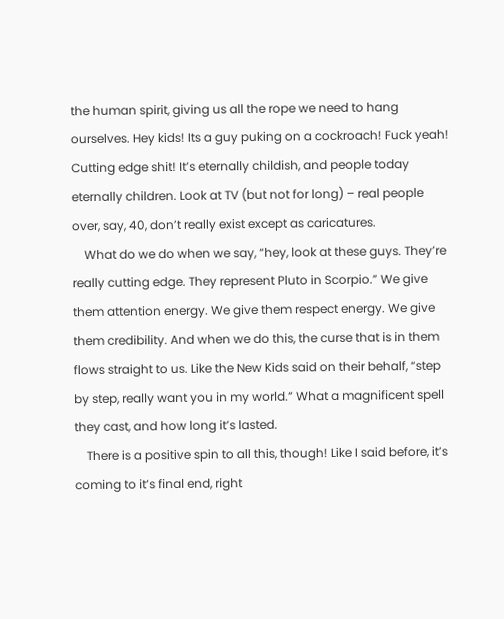the human spirit, giving us all the rope we need to hang ourselves. Hey kids! Its a guy puking on a cockroach! Fuck yeah! Cutting edge shit! It’s eternally childish, and people today eternally children. Look at TV (but not for long) – real people over, say, 40, don’t really exist except as caricatures.
    What do we do when we say, “hey, look at these guys. They’re really cutting edge. They represent Pluto in Scorpio.” We give them attention energy. We give them respect energy. We give them credibility. And when we do this, the curse that is in them flows straight to us. Like the New Kids said on their behalf, “step by step, really want you in my world.” What a magnificent spell they cast, and how long it’s lasted.
    There is a positive spin to all this, though! Like I said before, it’s coming to it’s final end, right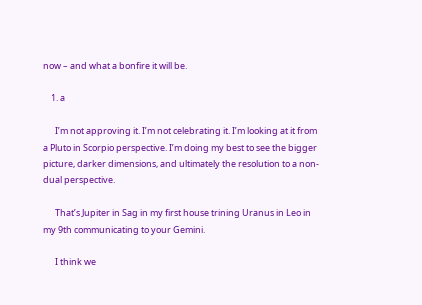now – and what a bonfire it will be.

    1. a

      I’m not approving it. I’m not celebrating it. I’m looking at it from a Pluto in Scorpio perspective. I’m doing my best to see the bigger picture, darker dimensions, and ultimately the resolution to a non-dual perspective.

      That’s Jupiter in Sag in my first house trining Uranus in Leo in my 9th communicating to your Gemini.

      I think we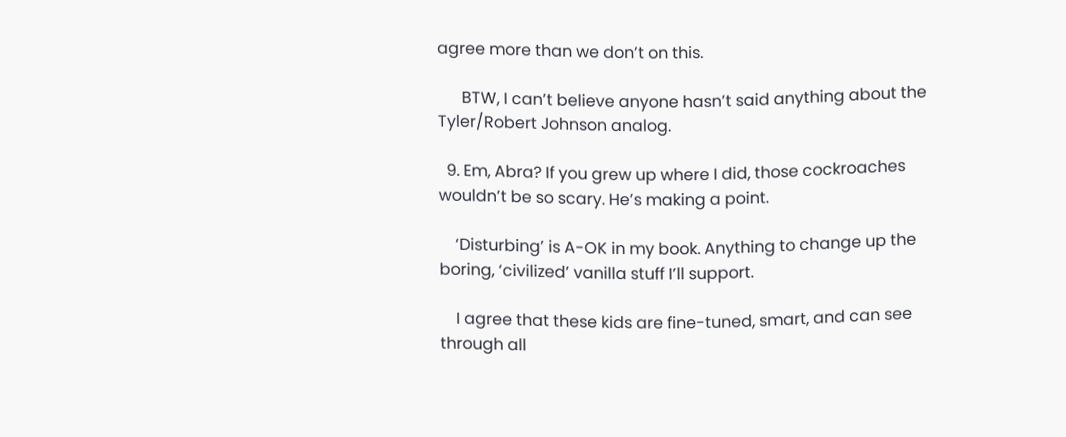agree more than we don’t on this.

      BTW, I can’t believe anyone hasn’t said anything about the Tyler/Robert Johnson analog.

  9. Em, Abra? If you grew up where I did, those cockroaches wouldn’t be so scary. He’s making a point.

    ‘Disturbing’ is A-OK in my book. Anything to change up the boring, ‘civilized’ vanilla stuff I’ll support.

    I agree that these kids are fine-tuned, smart, and can see through all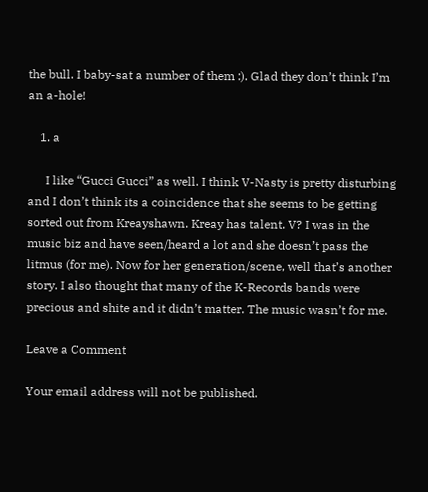the bull. I baby-sat a number of them :). Glad they don’t think I’m an a-hole!

    1. a

      I like “Gucci Gucci” as well. I think V-Nasty is pretty disturbing and I don’t think its a coincidence that she seems to be getting sorted out from Kreayshawn. Kreay has talent. V? I was in the music biz and have seen/heard a lot and she doesn’t pass the litmus (for me). Now for her generation/scene, well that’s another story. I also thought that many of the K-Records bands were precious and shite and it didn’t matter. The music wasn’t for me.

Leave a Comment

Your email address will not be published.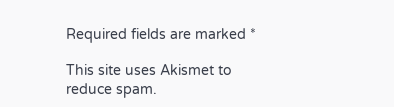Required fields are marked *

This site uses Akismet to reduce spam.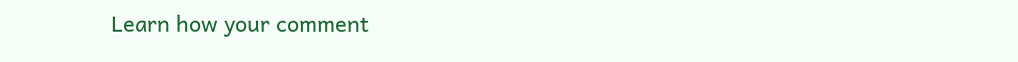Learn how your comment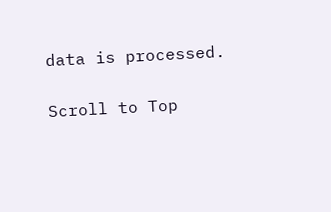data is processed.

Scroll to Top